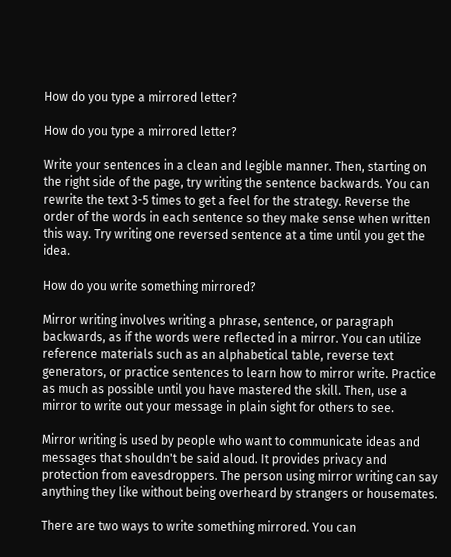How do you type a mirrored letter?

How do you type a mirrored letter?

Write your sentences in a clean and legible manner. Then, starting on the right side of the page, try writing the sentence backwards. You can rewrite the text 3-5 times to get a feel for the strategy. Reverse the order of the words in each sentence so they make sense when written this way. Try writing one reversed sentence at a time until you get the idea.

How do you write something mirrored?

Mirror writing involves writing a phrase, sentence, or paragraph backwards, as if the words were reflected in a mirror. You can utilize reference materials such as an alphabetical table, reverse text generators, or practice sentences to learn how to mirror write. Practice as much as possible until you have mastered the skill. Then, use a mirror to write out your message in plain sight for others to see.

Mirror writing is used by people who want to communicate ideas and messages that shouldn't be said aloud. It provides privacy and protection from eavesdroppers. The person using mirror writing can say anything they like without being overheard by strangers or housemates.

There are two ways to write something mirrored. You can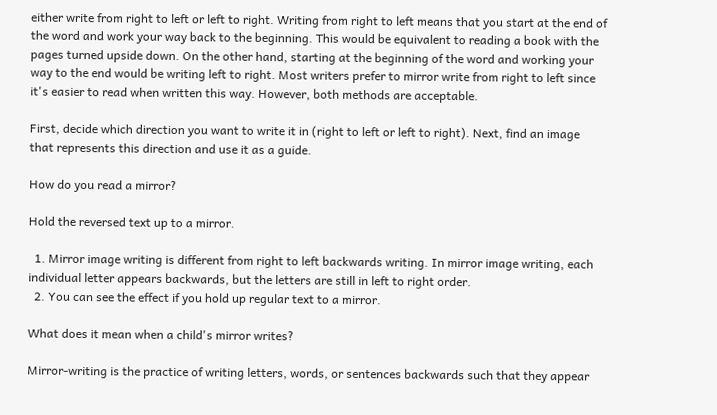either write from right to left or left to right. Writing from right to left means that you start at the end of the word and work your way back to the beginning. This would be equivalent to reading a book with the pages turned upside down. On the other hand, starting at the beginning of the word and working your way to the end would be writing left to right. Most writers prefer to mirror write from right to left since it's easier to read when written this way. However, both methods are acceptable.

First, decide which direction you want to write it in (right to left or left to right). Next, find an image that represents this direction and use it as a guide.

How do you read a mirror?

Hold the reversed text up to a mirror.

  1. Mirror image writing is different from right to left backwards writing. In mirror image writing, each individual letter appears backwards, but the letters are still in left to right order.
  2. You can see the effect if you hold up regular text to a mirror.

What does it mean when a child's mirror writes?

Mirror-writing is the practice of writing letters, words, or sentences backwards such that they appear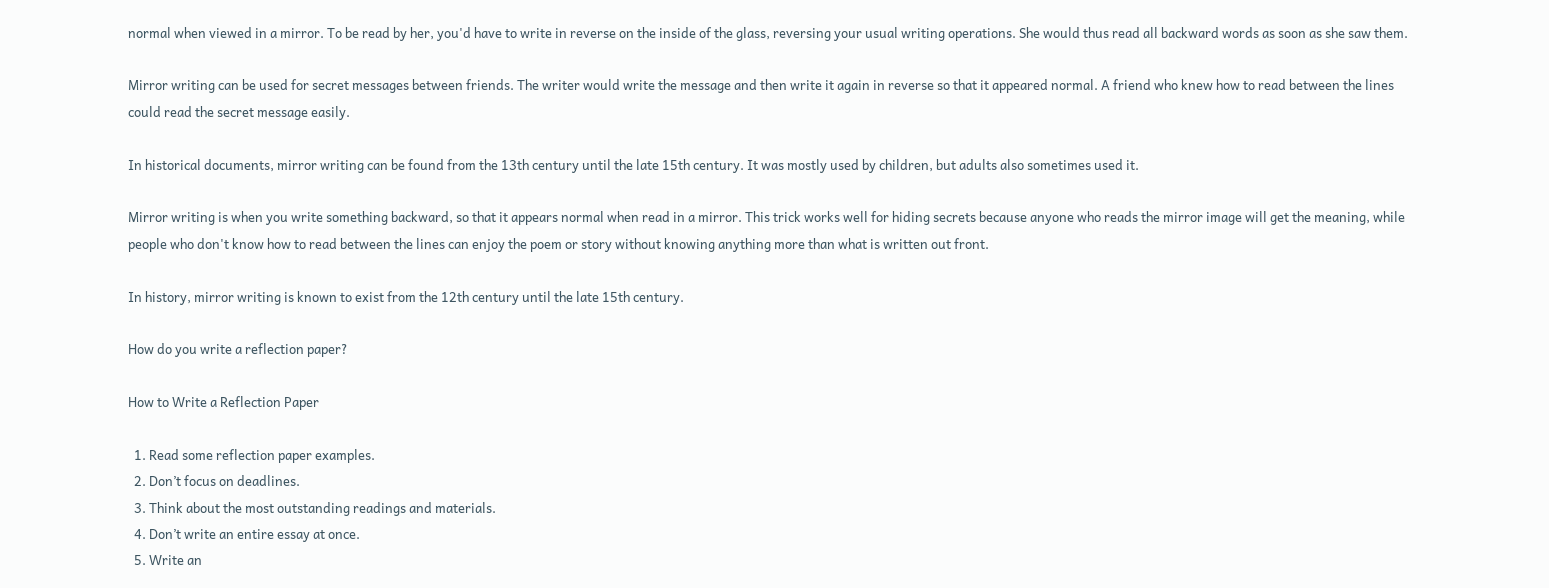normal when viewed in a mirror. To be read by her, you'd have to write in reverse on the inside of the glass, reversing your usual writing operations. She would thus read all backward words as soon as she saw them.

Mirror writing can be used for secret messages between friends. The writer would write the message and then write it again in reverse so that it appeared normal. A friend who knew how to read between the lines could read the secret message easily.

In historical documents, mirror writing can be found from the 13th century until the late 15th century. It was mostly used by children, but adults also sometimes used it.

Mirror writing is when you write something backward, so that it appears normal when read in a mirror. This trick works well for hiding secrets because anyone who reads the mirror image will get the meaning, while people who don't know how to read between the lines can enjoy the poem or story without knowing anything more than what is written out front.

In history, mirror writing is known to exist from the 12th century until the late 15th century.

How do you write a reflection paper?

How to Write a Reflection Paper

  1. Read some reflection paper examples.
  2. Don’t focus on deadlines.
  3. Think about the most outstanding readings and materials.
  4. Don’t write an entire essay at once.
  5. Write an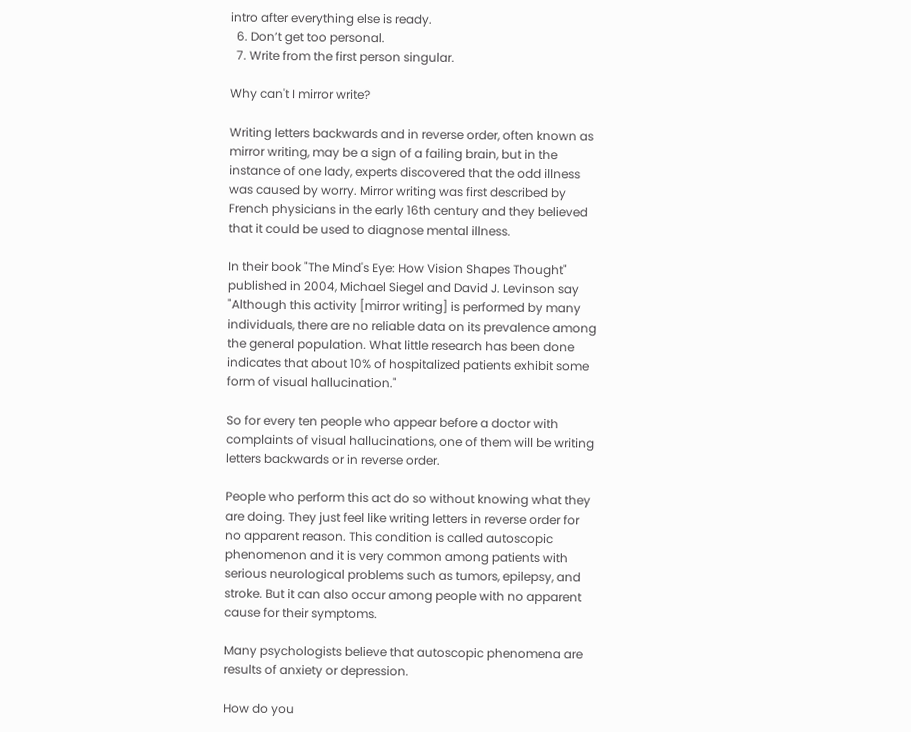intro after everything else is ready.
  6. Don’t get too personal.
  7. Write from the first person singular.

Why can't I mirror write?

Writing letters backwards and in reverse order, often known as mirror writing, may be a sign of a failing brain, but in the instance of one lady, experts discovered that the odd illness was caused by worry. Mirror writing was first described by French physicians in the early 16th century and they believed that it could be used to diagnose mental illness.

In their book "The Mind's Eye: How Vision Shapes Thought" published in 2004, Michael Siegel and David J. Levinson say "Although this activity [mirror writing] is performed by many individuals, there are no reliable data on its prevalence among the general population. What little research has been done indicates that about 10% of hospitalized patients exhibit some form of visual hallucination."

So for every ten people who appear before a doctor with complaints of visual hallucinations, one of them will be writing letters backwards or in reverse order.

People who perform this act do so without knowing what they are doing. They just feel like writing letters in reverse order for no apparent reason. This condition is called autoscopic phenomenon and it is very common among patients with serious neurological problems such as tumors, epilepsy, and stroke. But it can also occur among people with no apparent cause for their symptoms.

Many psychologists believe that autoscopic phenomena are results of anxiety or depression.

How do you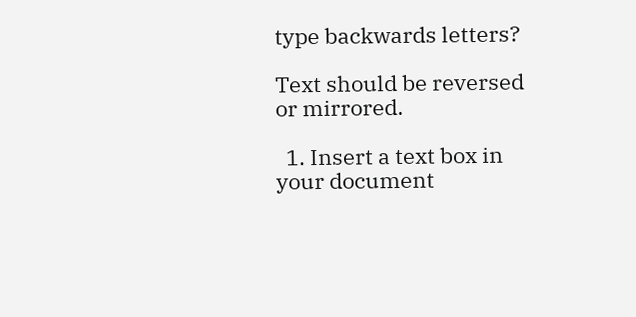type backwards letters?

Text should be reversed or mirrored.

  1. Insert a text box in your document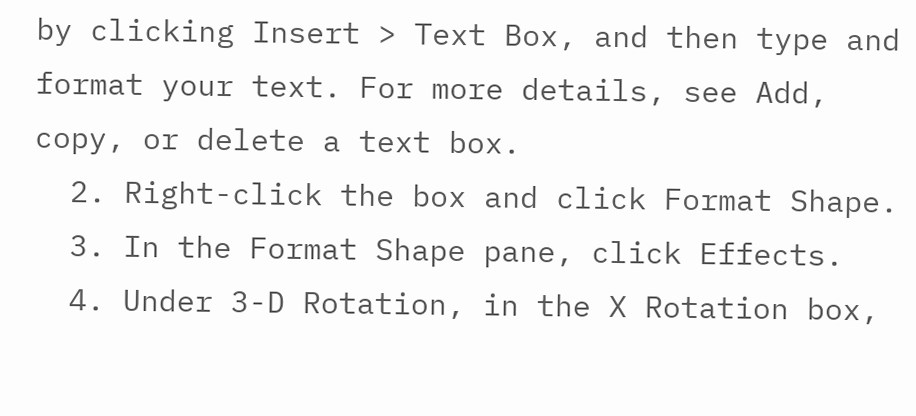by clicking Insert > Text Box, and then type and format your text. For more details, see Add, copy, or delete a text box.
  2. Right-click the box and click Format Shape.
  3. In the Format Shape pane, click Effects.
  4. Under 3-D Rotation, in the X Rotation box,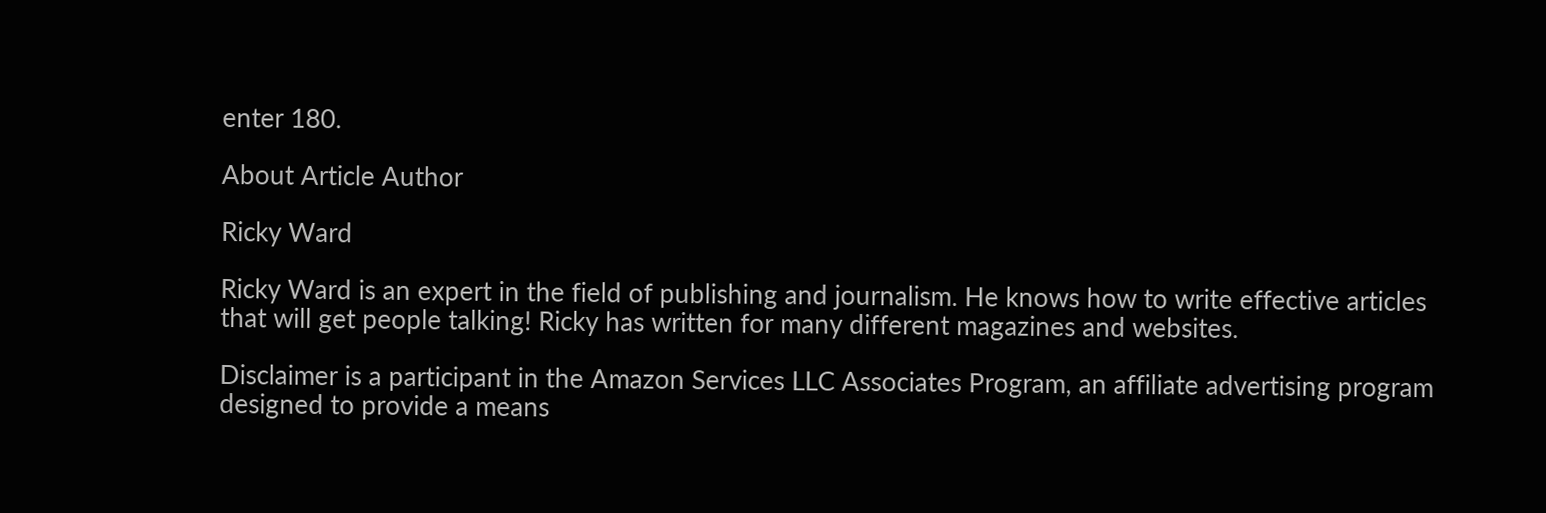enter 180.

About Article Author

Ricky Ward

Ricky Ward is an expert in the field of publishing and journalism. He knows how to write effective articles that will get people talking! Ricky has written for many different magazines and websites.

Disclaimer is a participant in the Amazon Services LLC Associates Program, an affiliate advertising program designed to provide a means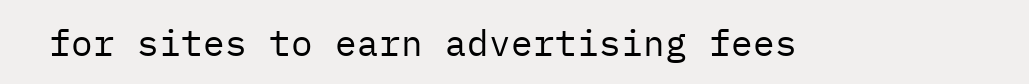for sites to earn advertising fees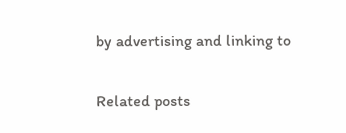by advertising and linking to

Related posts